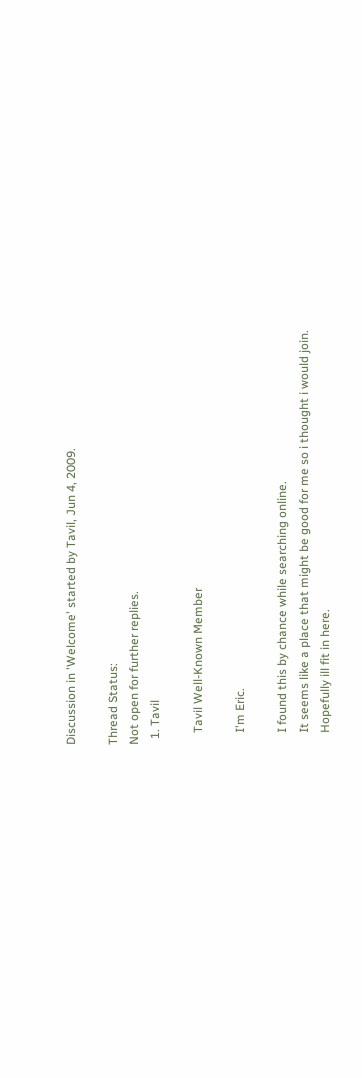Discussion in 'Welcome' started by Tavil, Jun 4, 2009.

Thread Status:
Not open for further replies.
  1. Tavil

    Tavil Well-Known Member

    I'm Eric.

    I found this by chance while searching online.
    It seems like a place that might be good for me so i thought i would join.
    Hopefully ill fit in here.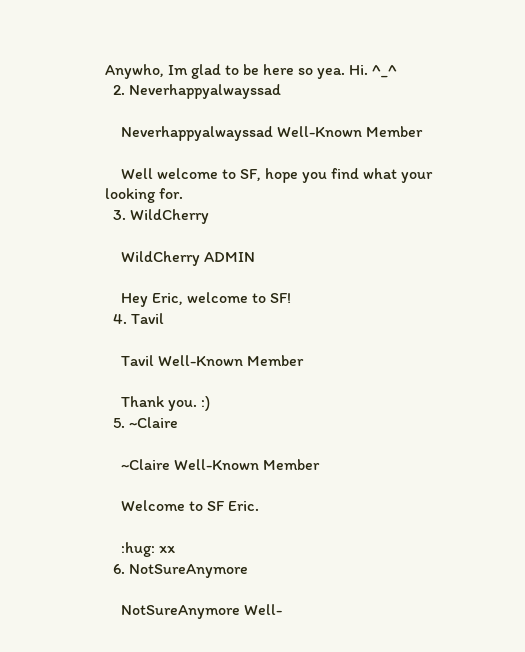Anywho, Im glad to be here so yea. Hi. ^_^
  2. Neverhappyalwayssad

    Neverhappyalwayssad Well-Known Member

    Well welcome to SF, hope you find what your looking for.
  3. WildCherry

    WildCherry ADMIN

    Hey Eric, welcome to SF!
  4. Tavil

    Tavil Well-Known Member

    Thank you. :)
  5. ~Claire

    ~Claire Well-Known Member

    Welcome to SF Eric.

    :hug: xx
  6. NotSureAnymore

    NotSureAnymore Well-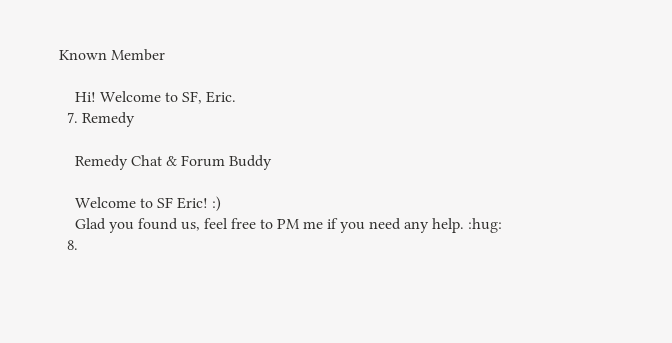Known Member

    Hi! Welcome to SF, Eric.
  7. Remedy

    Remedy Chat & Forum Buddy

    Welcome to SF Eric! :)
    Glad you found us, feel free to PM me if you need any help. :hug:
  8.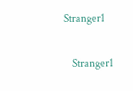Stranger1

    Stranger1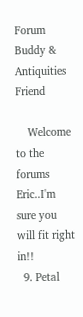Forum Buddy & Antiquities Friend

    Welcome to the forums Eric..I'm sure you will fit right in!!
  9. Petal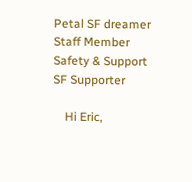Petal SF dreamer Staff Member Safety & Support SF Supporter

    Hi Eric,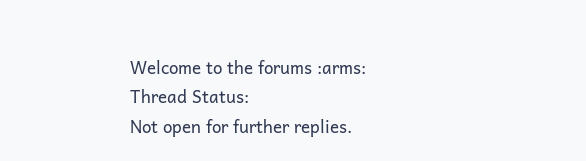Welcome to the forums :arms:
Thread Status:
Not open for further replies.